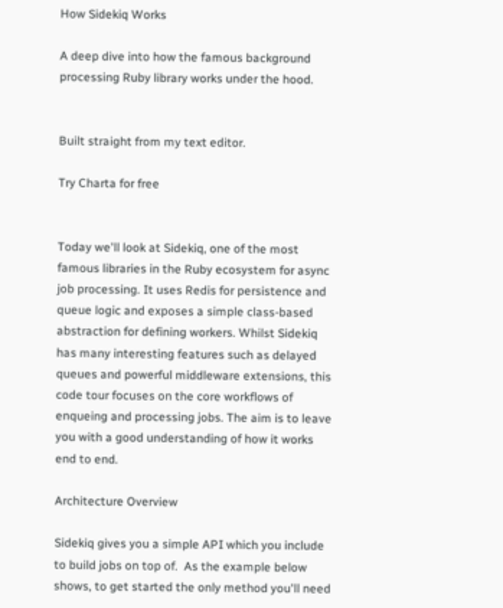How Sidekiq Works

A deep dive into how the famous background processing Ruby library works under the hood.


Built straight from my text editor.

Try Charta for free


Today we'll look at Sidekiq, one of the most famous libraries in the Ruby ecosystem for async job processing. It uses Redis for persistence and queue logic and exposes a simple class-based abstraction for defining workers. Whilst Sidekiq has many interesting features such as delayed queues and powerful middleware extensions, this code tour focuses on the core workflows of enqueing and processing jobs. The aim is to leave you with a good understanding of how it works end to end.

Architecture Overview

Sidekiq gives you a simple API which you include to build jobs on top of.  As the example below shows, to get started the only method you'll need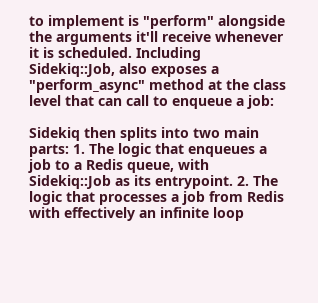to implement is "perform" alongside the arguments it'll receive whenever it is scheduled. Including Sidekiq::Job, also exposes a "perform_async" method at the class level that can call to enqueue a job:

Sidekiq then splits into two main parts: 1. The logic that enqueues a job to a Redis queue, with Sidekiq::Job as its entrypoint. 2. The logic that processes a job from Redis with effectively an infinite loop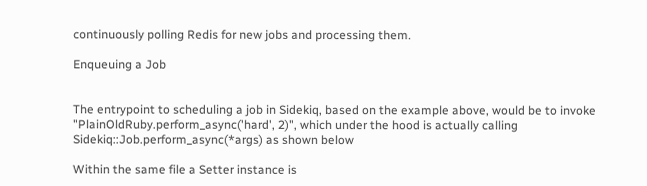continuously polling Redis for new jobs and processing them.

Enqueuing a Job


The entrypoint to scheduling a job in Sidekiq, based on the example above, would be to invoke "PlainOldRuby.perform_async('hard', 2)", which under the hood is actually calling Sidekiq::Job.perform_async(*args) as shown below

Within the same file a Setter instance is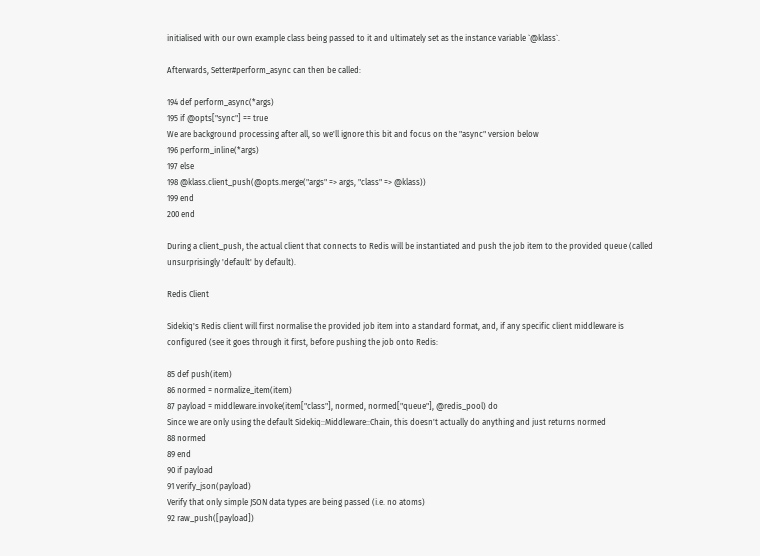initialised with our own example class being passed to it and ultimately set as the instance variable `@klass`.

Afterwards, Setter#perform_async can then be called:

194 def perform_async(*args)
195 if @opts["sync"] == true
We are background processing after all, so we'll ignore this bit and focus on the "async" version below
196 perform_inline(*args)
197 else
198 @klass.client_push(@opts.merge("args" => args, "class" => @klass))
199 end
200 end

During a client_push, the actual client that connects to Redis will be instantiated and push the job item to the provided queue (called unsurprisingly 'default' by default).

Redis Client

Sidekiq's Redis client will first normalise the provided job item into a standard format, and, if any specific client middleware is configured (see it goes through it first, before pushing the job onto Redis:

85 def push(item)
86 normed = normalize_item(item)
87 payload = middleware.invoke(item["class"], normed, normed["queue"], @redis_pool) do
Since we are only using the default Sidekiq::Middleware::Chain, this doesn't actually do anything and just returns normed
88 normed
89 end
90 if payload
91 verify_json(payload)
Verify that only simple JSON data types are being passed (i.e. no atoms)
92 raw_push([payload])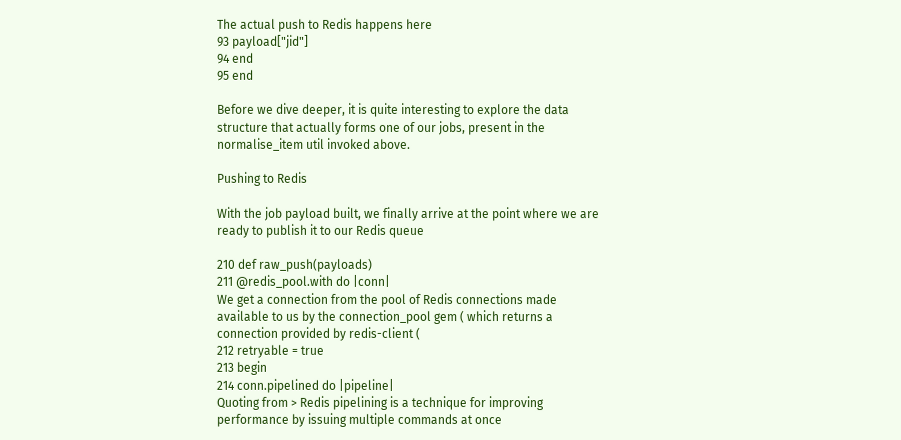The actual push to Redis happens here
93 payload["jid"]
94 end
95 end

Before we dive deeper, it is quite interesting to explore the data structure that actually forms one of our jobs, present in the normalise_item util invoked above.

Pushing to Redis

With the job payload built, we finally arrive at the point where we are ready to publish it to our Redis queue

210 def raw_push(payloads)
211 @redis_pool.with do |conn|
We get a connection from the pool of Redis connections made available to us by the connection_pool gem ( which returns a connection provided by redis-client (
212 retryable = true
213 begin
214 conn.pipelined do |pipeline|
Quoting from > Redis pipelining is a technique for improving performance by issuing multiple commands at once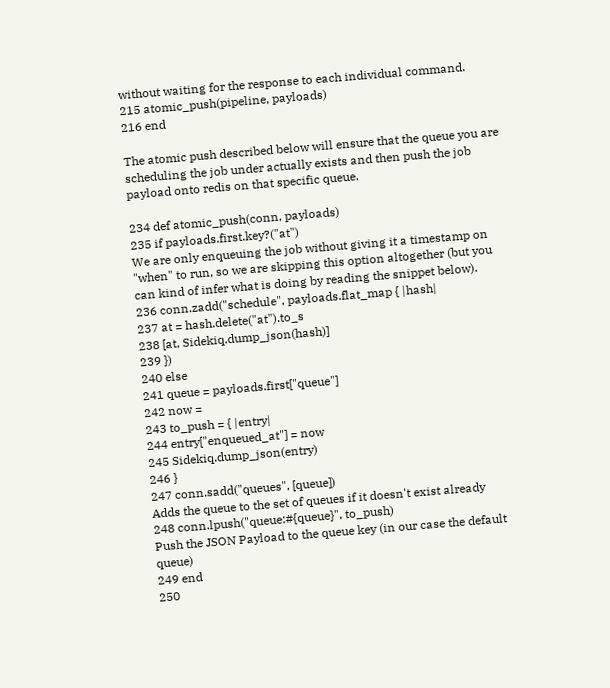without waiting for the response to each individual command.
215 atomic_push(pipeline, payloads)
216 end

The atomic push described below will ensure that the queue you are scheduling the job under actually exists and then push the job payload onto redis on that specific queue.

234 def atomic_push(conn, payloads)
235 if payloads.first.key?("at")
We are only enqueuing the job without giving it a timestamp on "when" to run, so we are skipping this option altogether (but you can kind of infer what is doing by reading the snippet below).
236 conn.zadd("schedule", payloads.flat_map { |hash|
237 at = hash.delete("at").to_s
238 [at, Sidekiq.dump_json(hash)]
239 })
240 else
241 queue = payloads.first["queue"]
242 now =
243 to_push = { |entry|
244 entry["enqueued_at"] = now
245 Sidekiq.dump_json(entry)
246 }
247 conn.sadd("queues", [queue])
Adds the queue to the set of queues if it doesn't exist already
248 conn.lpush("queue:#{queue}", to_push)
Push the JSON Payload to the queue key (in our case the default queue)
249 end
250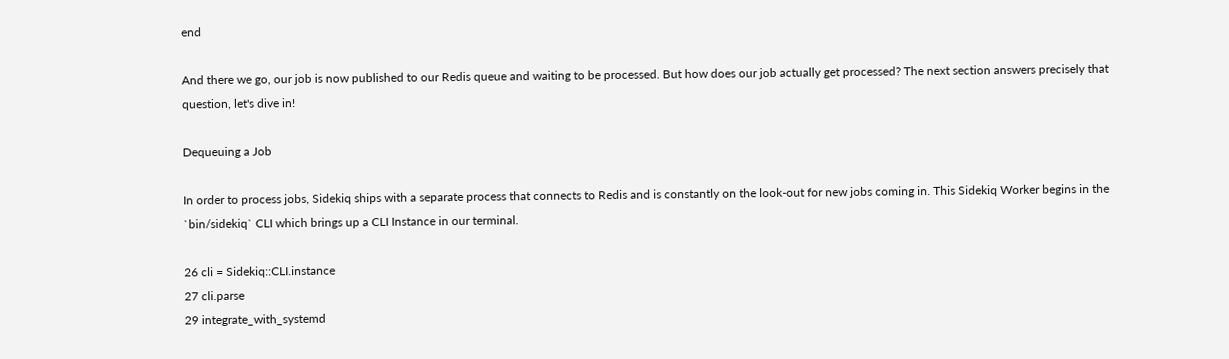end

And there we go, our job is now published to our Redis queue and waiting to be processed. But how does our job actually get processed? The next section answers precisely that question, let's dive in!

Dequeuing a Job

In order to process jobs, Sidekiq ships with a separate process that connects to Redis and is constantly on the look-out for new jobs coming in. This Sidekiq Worker begins in the `bin/sidekiq` CLI which brings up a CLI Instance in our terminal.

26 cli = Sidekiq::CLI.instance
27 cli.parse
29 integrate_with_systemd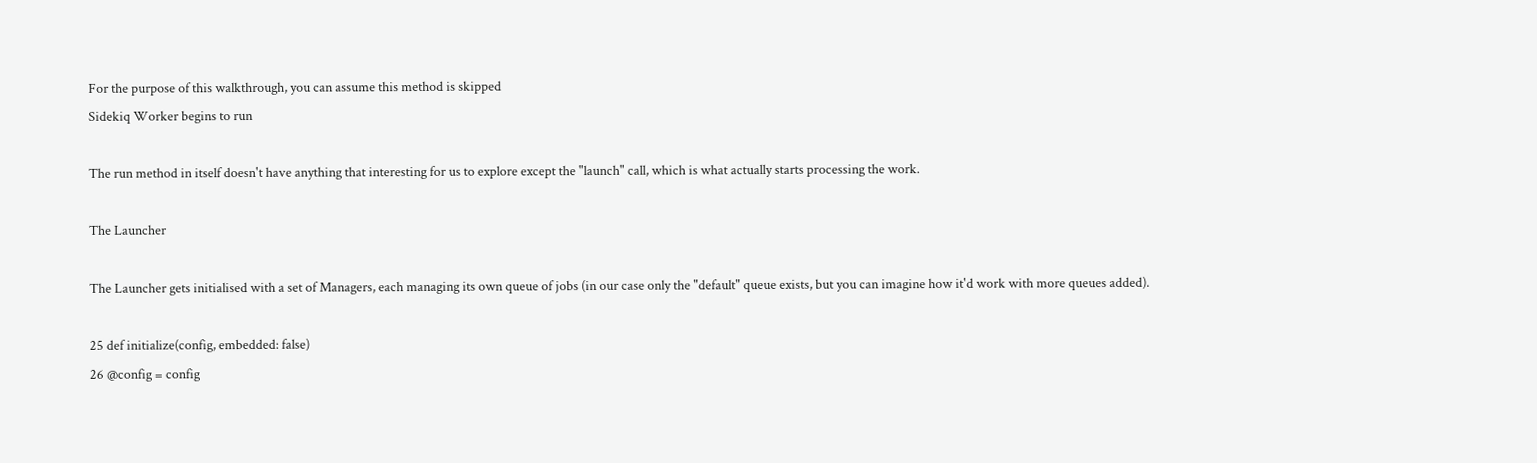For the purpose of this walkthrough, you can assume this method is skipped
Sidekiq Worker begins to run

The run method in itself doesn't have anything that interesting for us to explore except the "launch" call, which is what actually starts processing the work.

The Launcher

The Launcher gets initialised with a set of Managers, each managing its own queue of jobs (in our case only the "default" queue exists, but you can imagine how it'd work with more queues added).

25 def initialize(config, embedded: false)
26 @config = config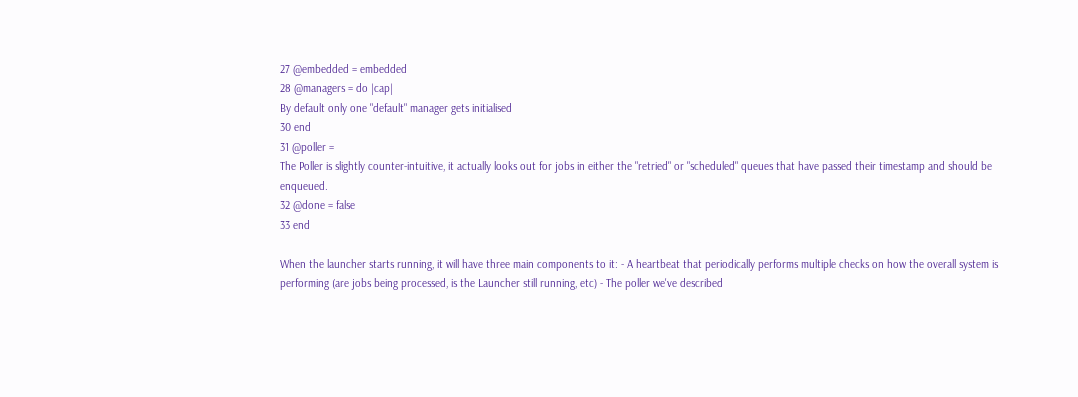27 @embedded = embedded
28 @managers = do |cap|
By default only one "default" manager gets initialised
30 end
31 @poller =
The Poller is slightly counter-intuitive, it actually looks out for jobs in either the "retried" or "scheduled" queues that have passed their timestamp and should be enqueued.
32 @done = false
33 end

When the launcher starts running, it will have three main components to it: - A heartbeat that periodically performs multiple checks on how the overall system is performing (are jobs being processed, is the Launcher still running, etc) - The poller we've described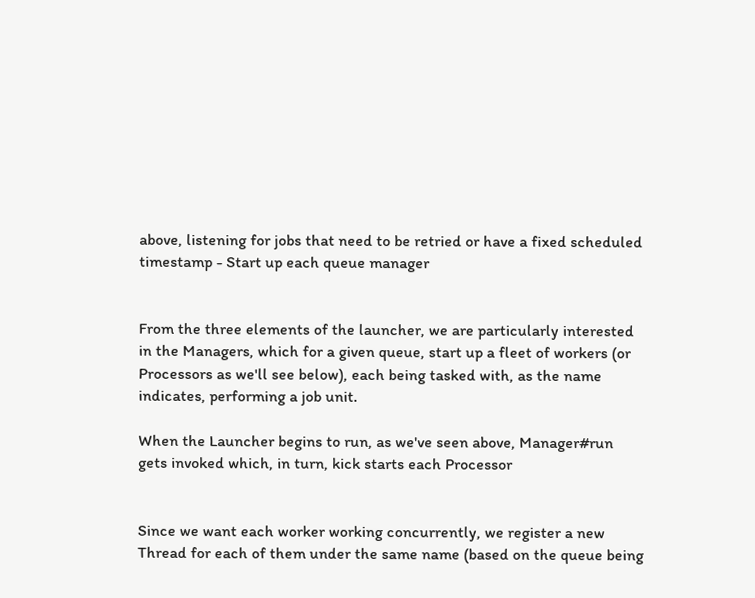above, listening for jobs that need to be retried or have a fixed scheduled timestamp - Start up each queue manager


From the three elements of the launcher, we are particularly interested in the Managers, which for a given queue, start up a fleet of workers (or Processors as we'll see below), each being tasked with, as the name indicates, performing a job unit.

When the Launcher begins to run, as we've seen above, Manager#run gets invoked which, in turn, kick starts each Processor


Since we want each worker working concurrently, we register a new Thread for each of them under the same name (based on the queue being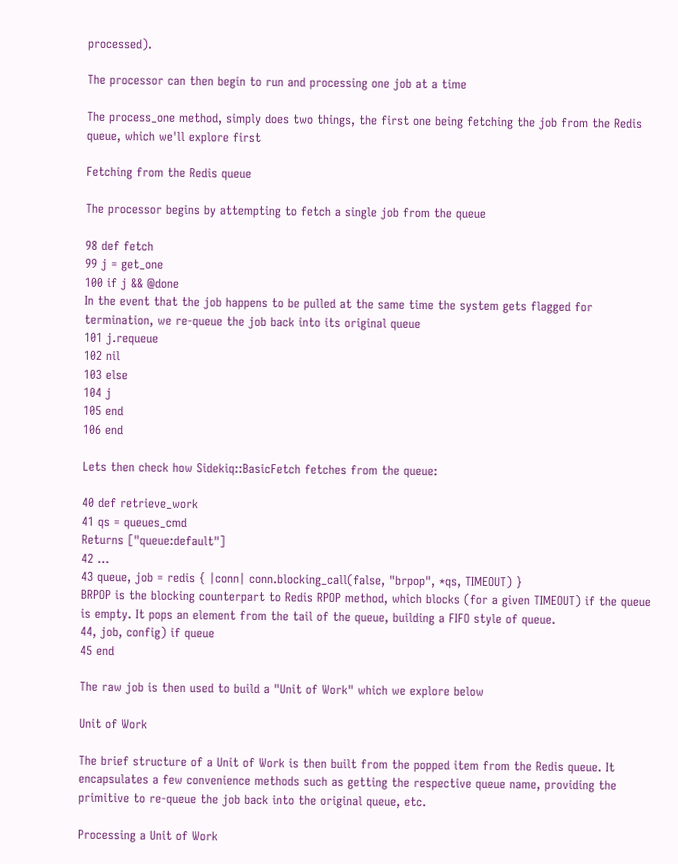processed).

The processor can then begin to run and processing one job at a time

The process_one method, simply does two things, the first one being fetching the job from the Redis queue, which we'll explore first

Fetching from the Redis queue

The processor begins by attempting to fetch a single job from the queue

98 def fetch
99 j = get_one
100 if j && @done
In the event that the job happens to be pulled at the same time the system gets flagged for termination, we re-queue the job back into its original queue
101 j.requeue
102 nil
103 else
104 j
105 end
106 end

Lets then check how Sidekiq::BasicFetch fetches from the queue:

40 def retrieve_work
41 qs = queues_cmd
Returns ["queue:default"]
42 ...
43 queue, job = redis { |conn| conn.blocking_call(false, "brpop", *qs, TIMEOUT) }
BRPOP is the blocking counterpart to Redis RPOP method, which blocks (for a given TIMEOUT) if the queue is empty. It pops an element from the tail of the queue, building a FIFO style of queue.
44, job, config) if queue
45 end

The raw job is then used to build a "Unit of Work" which we explore below

Unit of Work

The brief structure of a Unit of Work is then built from the popped item from the Redis queue. It encapsulates a few convenience methods such as getting the respective queue name, providing the primitive to re-queue the job back into the original queue, etc.

Processing a Unit of Work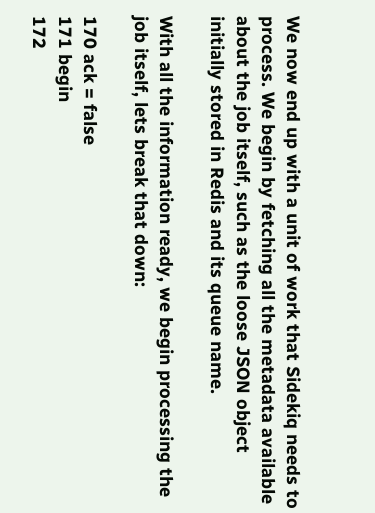We now end up with a unit of work that Sidekiq needs to process. We begin by fetching all the metadata available about the job itself, such as the loose JSON object initially stored in Redis and its queue name.

With all the information ready, we begin processing the job itself, lets break that down:

170 ack = false
171 begin
172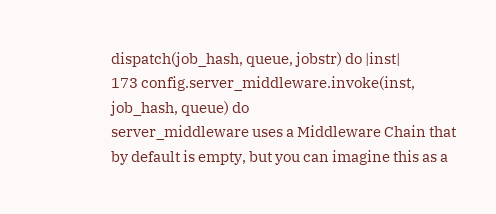dispatch(job_hash, queue, jobstr) do |inst|
173 config.server_middleware.invoke(inst, job_hash, queue) do
server_middleware uses a Middleware Chain that by default is empty, but you can imagine this as a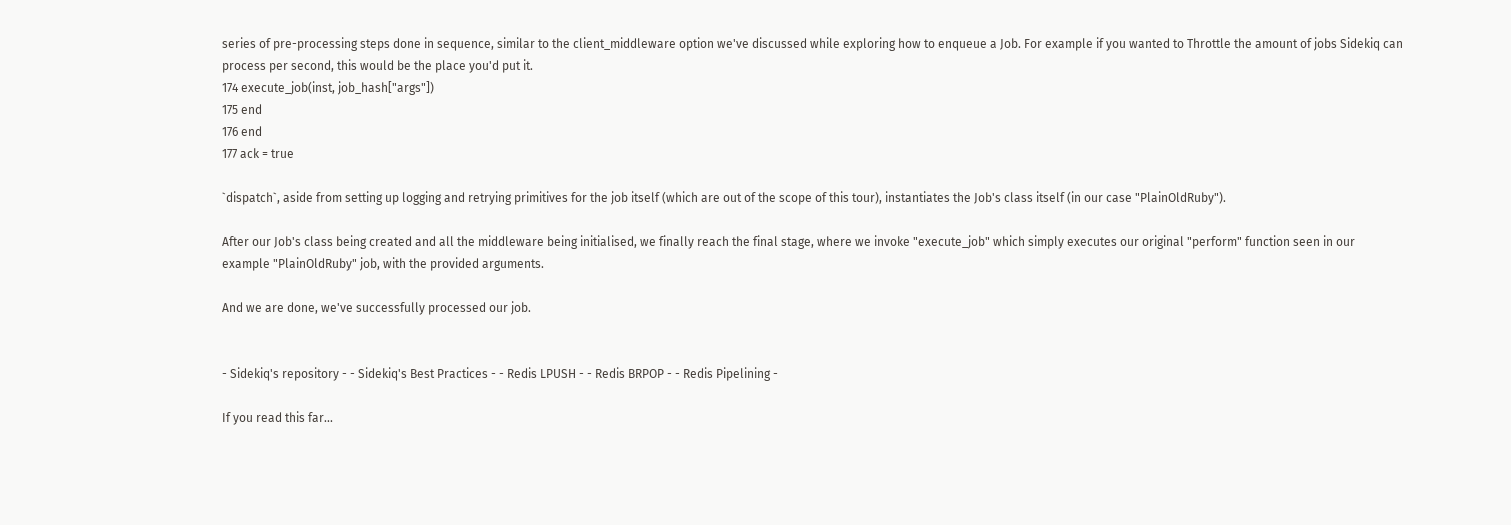series of pre-processing steps done in sequence, similar to the client_middleware option we've discussed while exploring how to enqueue a Job. For example if you wanted to Throttle the amount of jobs Sidekiq can process per second, this would be the place you'd put it.
174 execute_job(inst, job_hash["args"])
175 end
176 end
177 ack = true

`dispatch`, aside from setting up logging and retrying primitives for the job itself (which are out of the scope of this tour), instantiates the Job's class itself (in our case "PlainOldRuby").

After our Job's class being created and all the middleware being initialised, we finally reach the final stage, where we invoke "execute_job" which simply executes our original "perform" function seen in our example "PlainOldRuby" job, with the provided arguments.

And we are done, we've successfully processed our job.


- Sidekiq's repository - - Sidekiq's Best Practices - - Redis LPUSH - - Redis BRPOP - - Redis Pipelining -

If you read this far...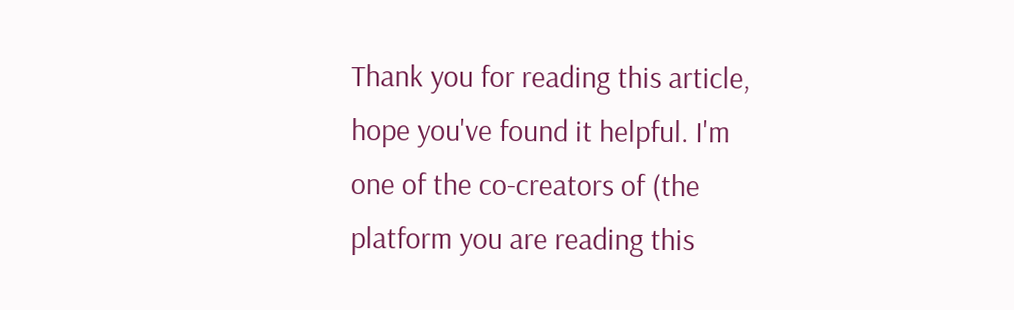Thank you for reading this article, hope you've found it helpful. I'm one of the co-creators of (the platform you are reading this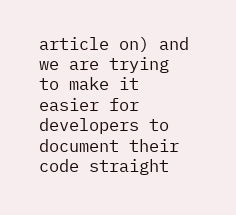article on) and we are trying to make it easier for developers to document their code straight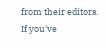from their editors. If you've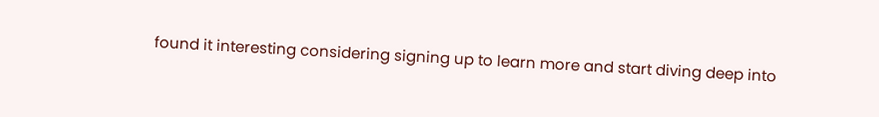found it interesting considering signing up to learn more and start diving deep into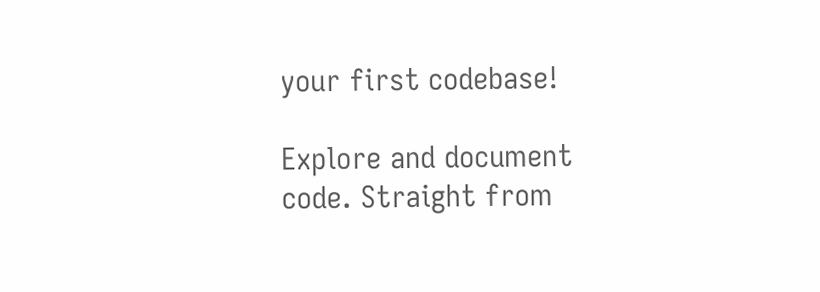your first codebase!

Explore and document code. Straight from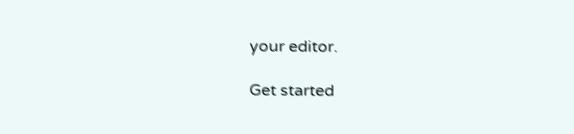your editor.

Get started